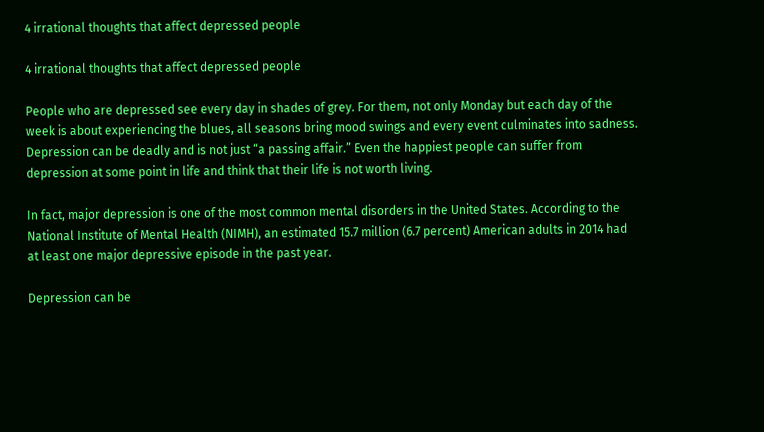4 irrational thoughts that affect depressed people

4 irrational thoughts that affect depressed people

People who are depressed see every day in shades of grey. For them, not only Monday but each day of the week is about experiencing the blues, all seasons bring mood swings and every event culminates into sadness. Depression can be deadly and is not just “a passing affair.” Even the happiest people can suffer from depression at some point in life and think that their life is not worth living.

In fact, major depression is one of the most common mental disorders in the United States. According to the National Institute of Mental Health (NIMH), an estimated 15.7 million (6.7 percent) American adults in 2014 had at least one major depressive episode in the past year.

Depression can be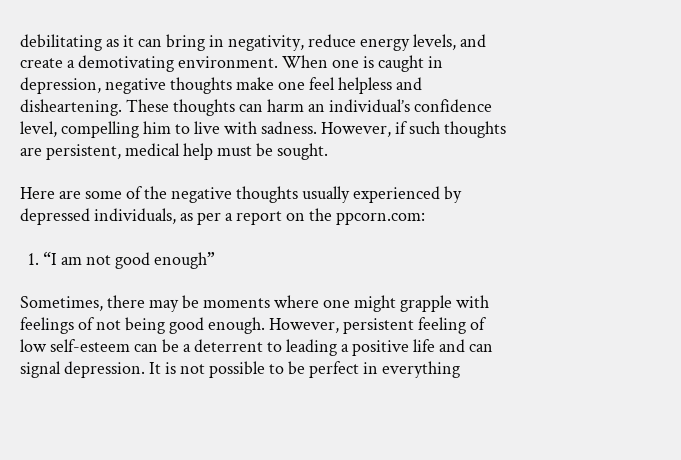debilitating as it can bring in negativity, reduce energy levels, and create a demotivating environment. When one is caught in depression, negative thoughts make one feel helpless and disheartening. These thoughts can harm an individual’s confidence level, compelling him to live with sadness. However, if such thoughts are persistent, medical help must be sought.

Here are some of the negative thoughts usually experienced by depressed individuals, as per a report on the ppcorn.com:

  1. “I am not good enough”

Sometimes, there may be moments where one might grapple with feelings of not being good enough. However, persistent feeling of low self-esteem can be a deterrent to leading a positive life and can signal depression. It is not possible to be perfect in everything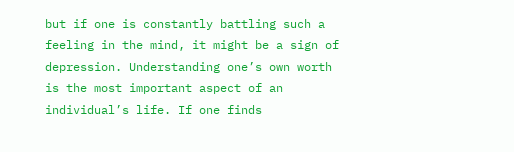but if one is constantly battling such a feeling in the mind, it might be a sign of depression. Understanding one’s own worth is the most important aspect of an individual’s life. If one finds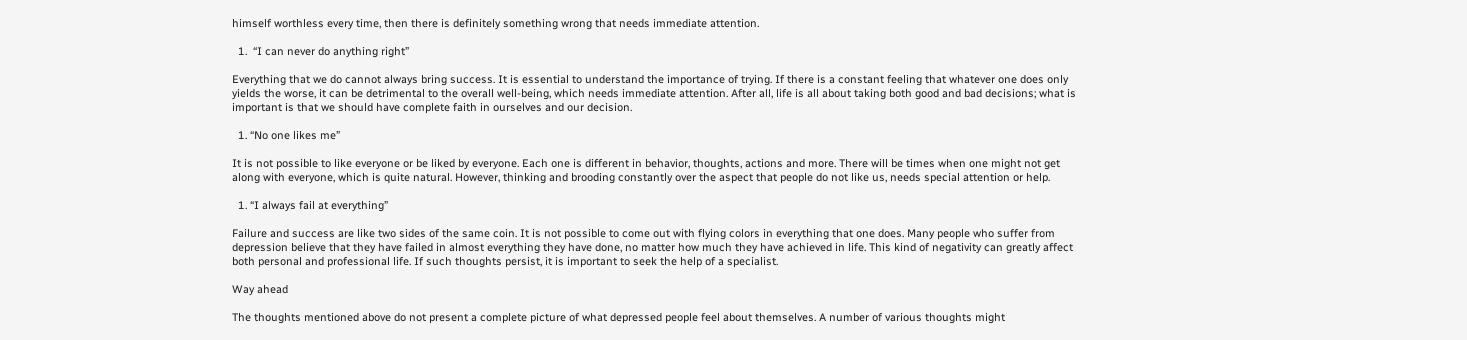himself worthless every time, then there is definitely something wrong that needs immediate attention.

  1.  “I can never do anything right”

Everything that we do cannot always bring success. It is essential to understand the importance of trying. If there is a constant feeling that whatever one does only yields the worse, it can be detrimental to the overall well-being, which needs immediate attention. After all, life is all about taking both good and bad decisions; what is important is that we should have complete faith in ourselves and our decision.

  1. “No one likes me”

It is not possible to like everyone or be liked by everyone. Each one is different in behavior, thoughts, actions and more. There will be times when one might not get along with everyone, which is quite natural. However, thinking and brooding constantly over the aspect that people do not like us, needs special attention or help.

  1. “I always fail at everything”

Failure and success are like two sides of the same coin. It is not possible to come out with flying colors in everything that one does. Many people who suffer from depression believe that they have failed in almost everything they have done, no matter how much they have achieved in life. This kind of negativity can greatly affect both personal and professional life. If such thoughts persist, it is important to seek the help of a specialist.

Way ahead

The thoughts mentioned above do not present a complete picture of what depressed people feel about themselves. A number of various thoughts might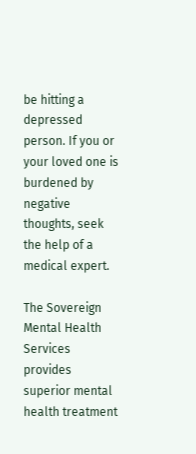be hitting a depressed person. If you or your loved one is burdened by negative thoughts, seek the help of a medical expert.

The Sovereign Mental Health Services provides superior mental health treatment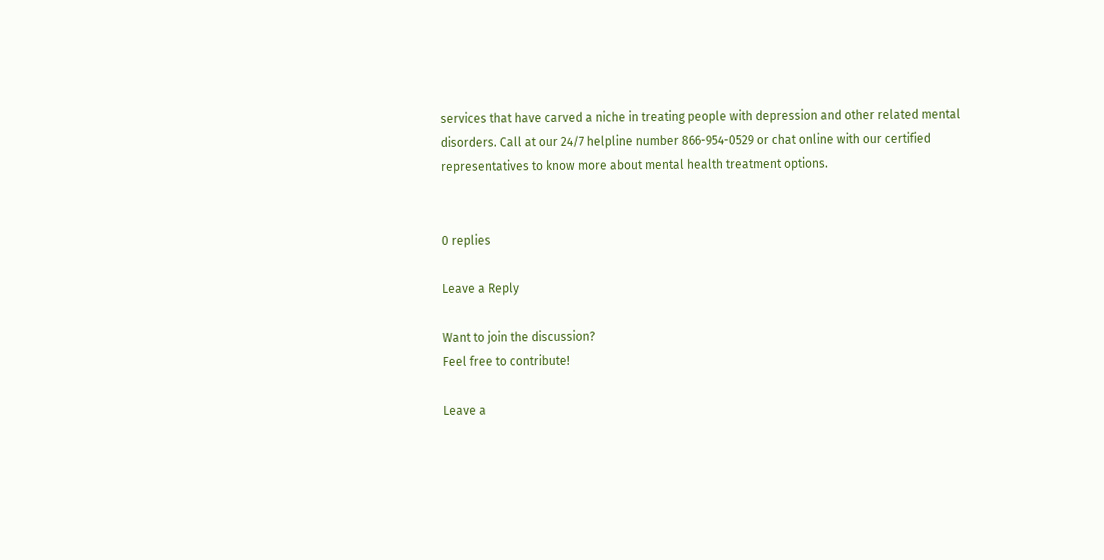services that have carved a niche in treating people with depression and other related mental disorders. Call at our 24/7 helpline number 866-954-0529 or chat online with our certified representatives to know more about mental health treatment options.


0 replies

Leave a Reply

Want to join the discussion?
Feel free to contribute!

Leave a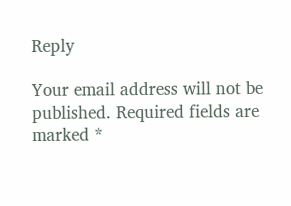Reply

Your email address will not be published. Required fields are marked *